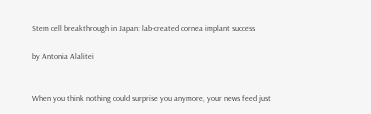Stem cell breakthrough in Japan: lab-created cornea implant success

by Antonia Alalitei


When you think nothing could surprise you anymore, your news feed just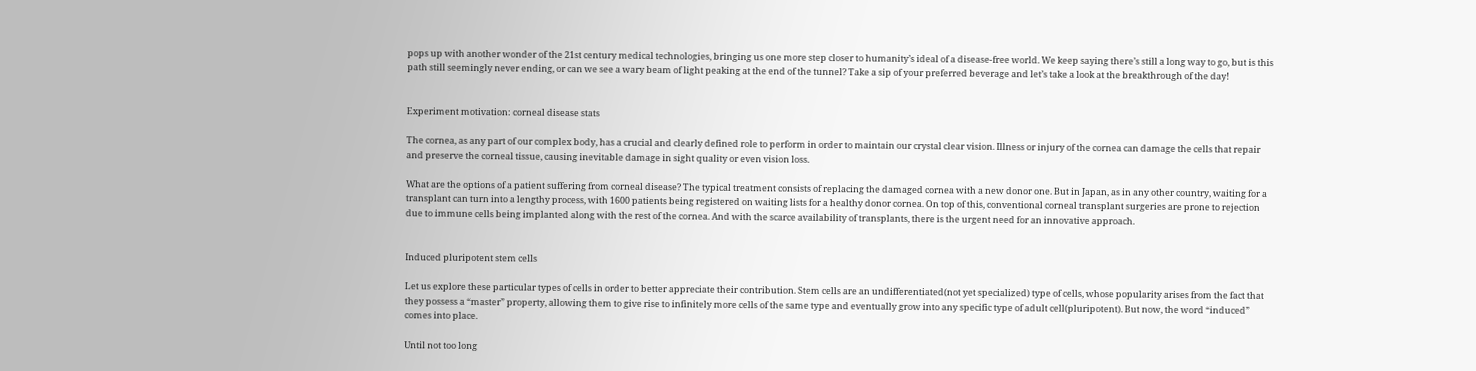pops up with another wonder of the 21st century medical technologies, bringing us one more step closer to humanity’s ideal of a disease-free world. We keep saying there’s still a long way to go, but is this path still seemingly never ending, or can we see a wary beam of light peaking at the end of the tunnel? Take a sip of your preferred beverage and let’s take a look at the breakthrough of the day!


Experiment motivation: corneal disease stats

The cornea, as any part of our complex body, has a crucial and clearly defined role to perform in order to maintain our crystal clear vision. Illness or injury of the cornea can damage the cells that repair and preserve the corneal tissue, causing inevitable damage in sight quality or even vision loss.

What are the options of a patient suffering from corneal disease? The typical treatment consists of replacing the damaged cornea with a new donor one. But in Japan, as in any other country, waiting for a transplant can turn into a lengthy process, with 1600 patients being registered on waiting lists for a healthy donor cornea. On top of this, conventional corneal transplant surgeries are prone to rejection due to immune cells being implanted along with the rest of the cornea. And with the scarce availability of transplants, there is the urgent need for an innovative approach.


Induced pluripotent stem cells

Let us explore these particular types of cells in order to better appreciate their contribution. Stem cells are an undifferentiated(not yet specialized) type of cells, whose popularity arises from the fact that they possess a “master” property, allowing them to give rise to infinitely more cells of the same type and eventually grow into any specific type of adult cell(pluripotent). But now, the word “induced” comes into place.

Until not too long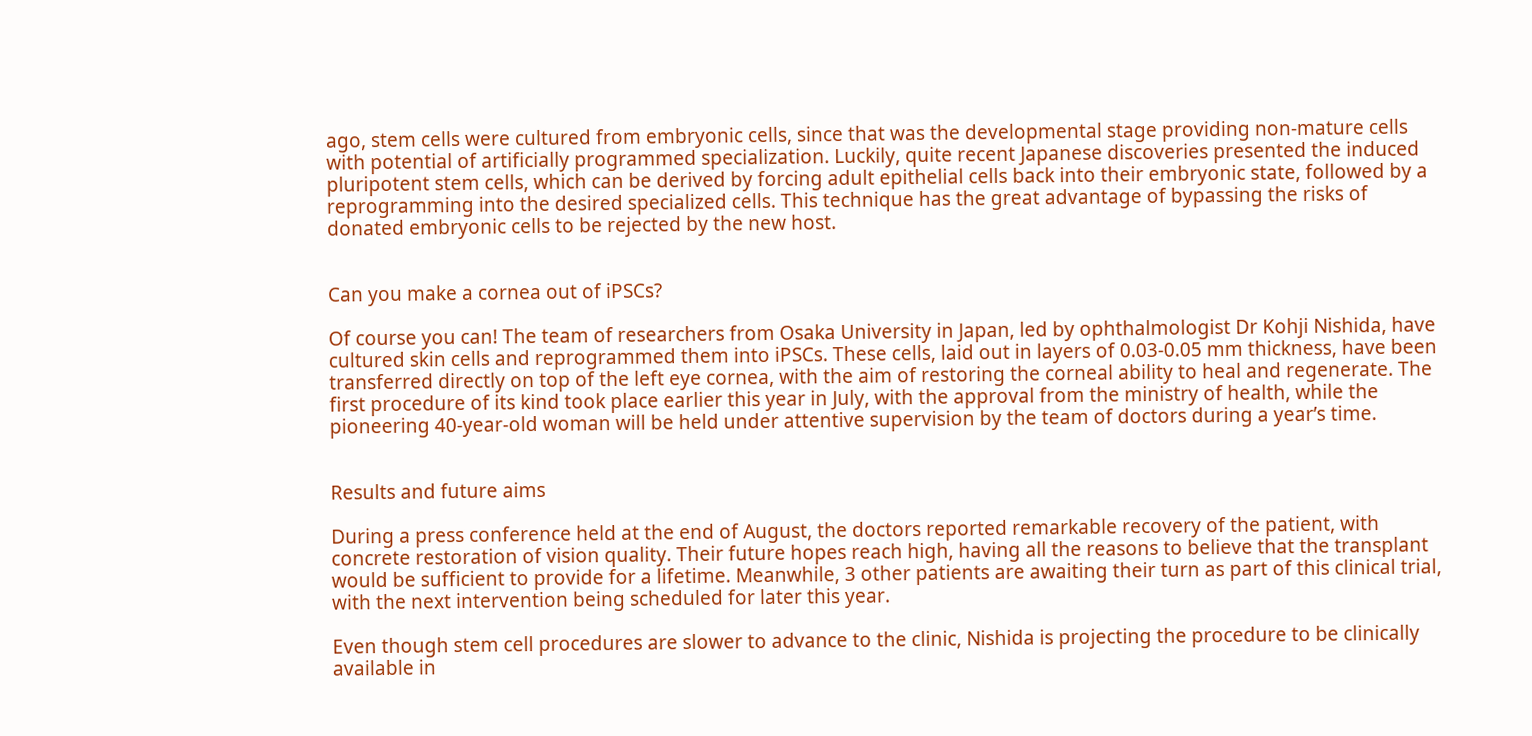ago, stem cells were cultured from embryonic cells, since that was the developmental stage providing non-mature cells with potential of artificially programmed specialization. Luckily, quite recent Japanese discoveries presented the induced pluripotent stem cells, which can be derived by forcing adult epithelial cells back into their embryonic state, followed by a reprogramming into the desired specialized cells. This technique has the great advantage of bypassing the risks of donated embryonic cells to be rejected by the new host.


Can you make a cornea out of iPSCs?

Of course you can! The team of researchers from Osaka University in Japan, led by ophthalmologist Dr Kohji Nishida, have cultured skin cells and reprogrammed them into iPSCs. These cells, laid out in layers of 0.03-0.05 mm thickness, have been transferred directly on top of the left eye cornea, with the aim of restoring the corneal ability to heal and regenerate. The first procedure of its kind took place earlier this year in July, with the approval from the ministry of health, while the pioneering 40-year-old woman will be held under attentive supervision by the team of doctors during a year’s time.


Results and future aims

During a press conference held at the end of August, the doctors reported remarkable recovery of the patient, with concrete restoration of vision quality. Their future hopes reach high, having all the reasons to believe that the transplant would be sufficient to provide for a lifetime. Meanwhile, 3 other patients are awaiting their turn as part of this clinical trial, with the next intervention being scheduled for later this year.

Even though stem cell procedures are slower to advance to the clinic, Nishida is projecting the procedure to be clinically available in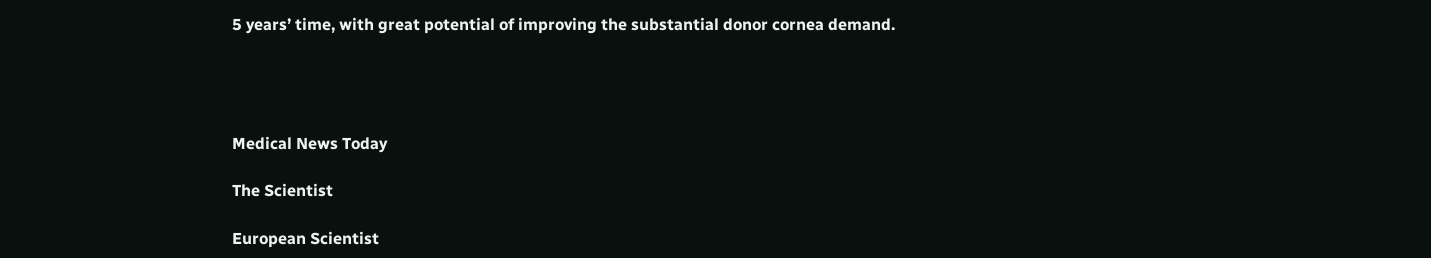5 years’ time, with great potential of improving the substantial donor cornea demand.




Medical News Today

The Scientist

European Scientist